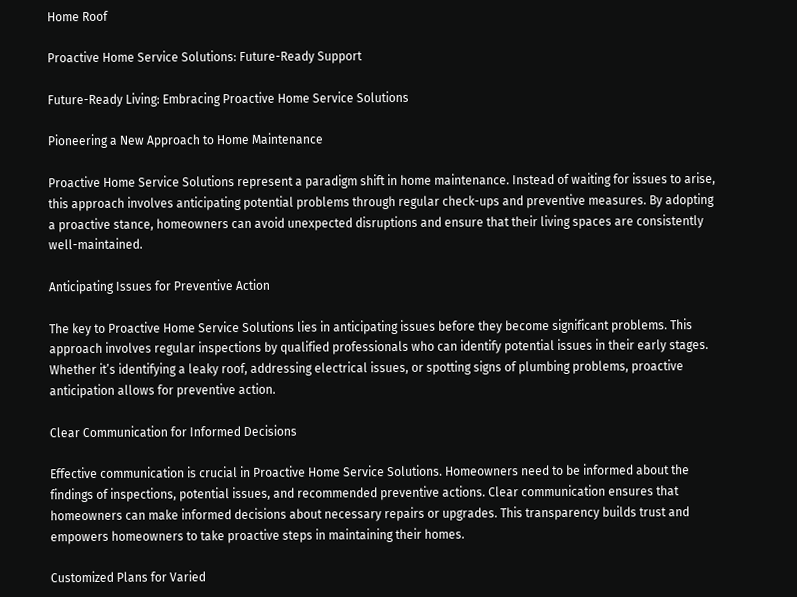Home Roof

Proactive Home Service Solutions: Future-Ready Support

Future-Ready Living: Embracing Proactive Home Service Solutions

Pioneering a New Approach to Home Maintenance

Proactive Home Service Solutions represent a paradigm shift in home maintenance. Instead of waiting for issues to arise, this approach involves anticipating potential problems through regular check-ups and preventive measures. By adopting a proactive stance, homeowners can avoid unexpected disruptions and ensure that their living spaces are consistently well-maintained.

Anticipating Issues for Preventive Action

The key to Proactive Home Service Solutions lies in anticipating issues before they become significant problems. This approach involves regular inspections by qualified professionals who can identify potential issues in their early stages. Whether it’s identifying a leaky roof, addressing electrical issues, or spotting signs of plumbing problems, proactive anticipation allows for preventive action.

Clear Communication for Informed Decisions

Effective communication is crucial in Proactive Home Service Solutions. Homeowners need to be informed about the findings of inspections, potential issues, and recommended preventive actions. Clear communication ensures that homeowners can make informed decisions about necessary repairs or upgrades. This transparency builds trust and empowers homeowners to take proactive steps in maintaining their homes.

Customized Plans for Varied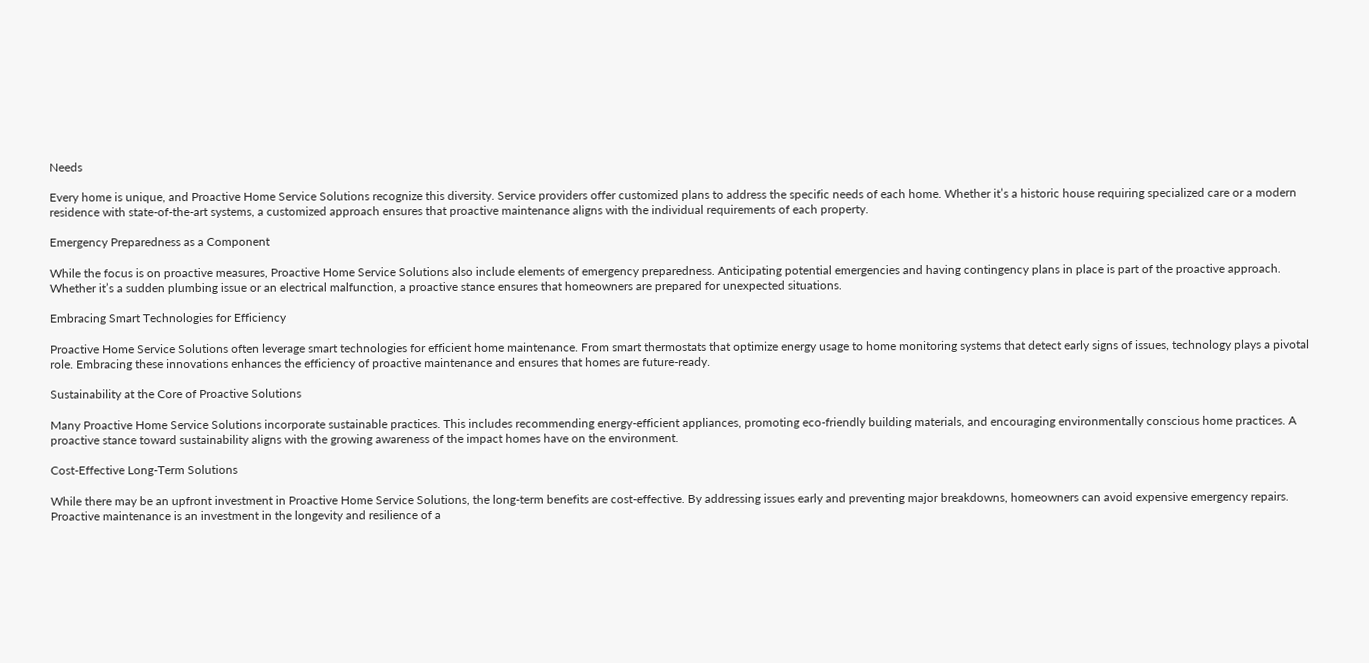Needs

Every home is unique, and Proactive Home Service Solutions recognize this diversity. Service providers offer customized plans to address the specific needs of each home. Whether it’s a historic house requiring specialized care or a modern residence with state-of-the-art systems, a customized approach ensures that proactive maintenance aligns with the individual requirements of each property.

Emergency Preparedness as a Component

While the focus is on proactive measures, Proactive Home Service Solutions also include elements of emergency preparedness. Anticipating potential emergencies and having contingency plans in place is part of the proactive approach. Whether it’s a sudden plumbing issue or an electrical malfunction, a proactive stance ensures that homeowners are prepared for unexpected situations.

Embracing Smart Technologies for Efficiency

Proactive Home Service Solutions often leverage smart technologies for efficient home maintenance. From smart thermostats that optimize energy usage to home monitoring systems that detect early signs of issues, technology plays a pivotal role. Embracing these innovations enhances the efficiency of proactive maintenance and ensures that homes are future-ready.

Sustainability at the Core of Proactive Solutions

Many Proactive Home Service Solutions incorporate sustainable practices. This includes recommending energy-efficient appliances, promoting eco-friendly building materials, and encouraging environmentally conscious home practices. A proactive stance toward sustainability aligns with the growing awareness of the impact homes have on the environment.

Cost-Effective Long-Term Solutions

While there may be an upfront investment in Proactive Home Service Solutions, the long-term benefits are cost-effective. By addressing issues early and preventing major breakdowns, homeowners can avoid expensive emergency repairs. Proactive maintenance is an investment in the longevity and resilience of a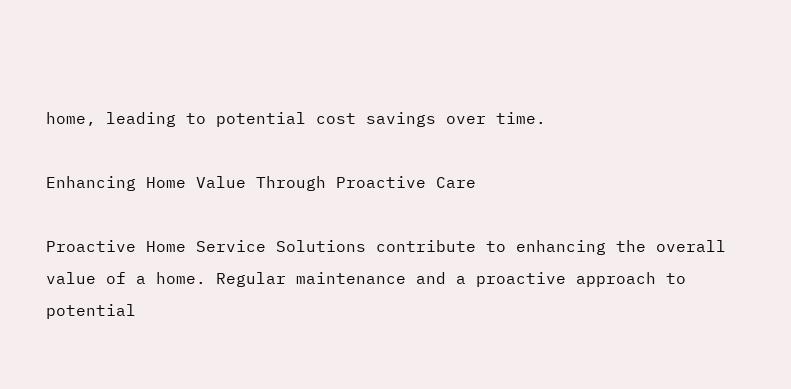home, leading to potential cost savings over time.

Enhancing Home Value Through Proactive Care

Proactive Home Service Solutions contribute to enhancing the overall value of a home. Regular maintenance and a proactive approach to potential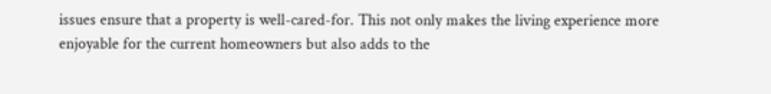issues ensure that a property is well-cared-for. This not only makes the living experience more enjoyable for the current homeowners but also adds to the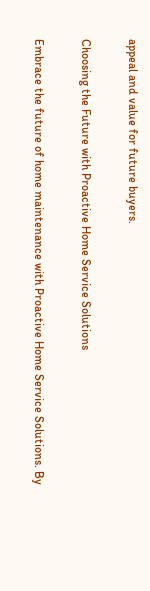appeal and value for future buyers.

Choosing the Future with Proactive Home Service Solutions

Embrace the future of home maintenance with Proactive Home Service Solutions. By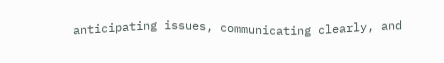anticipating issues, communicating clearly, and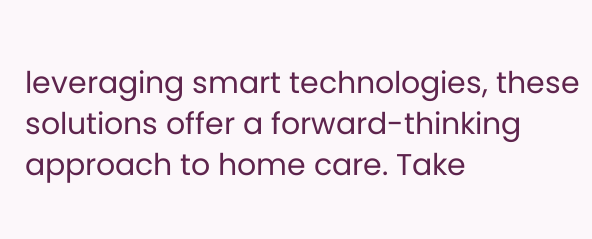leveraging smart technologies, these solutions offer a forward-thinking approach to home care. Take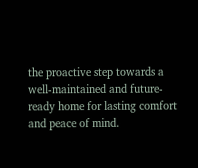the proactive step towards a well-maintained and future-ready home for lasting comfort and peace of mind.